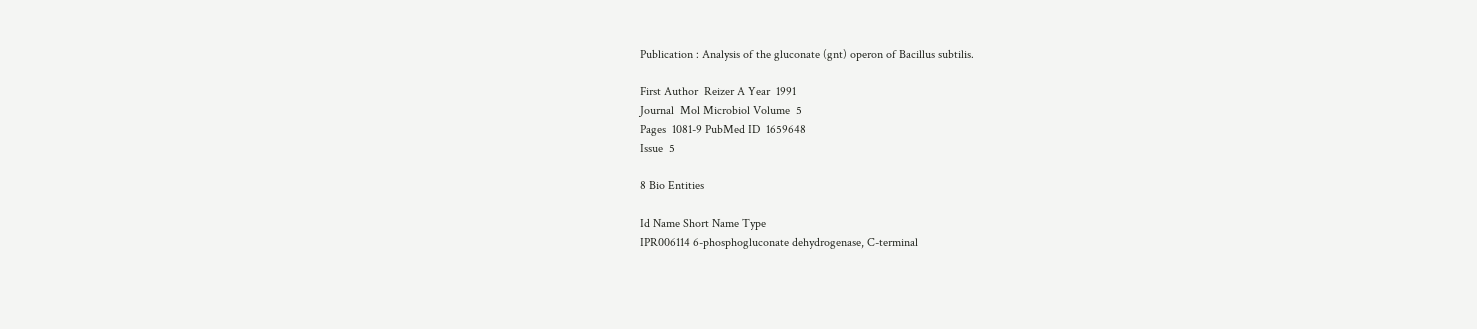Publication : Analysis of the gluconate (gnt) operon of Bacillus subtilis.

First Author  Reizer A Year  1991
Journal  Mol Microbiol Volume  5
Pages  1081-9 PubMed ID  1659648
Issue  5

8 Bio Entities

Id Name Short Name Type
IPR006114 6-phosphogluconate dehydrogenase, C-terminal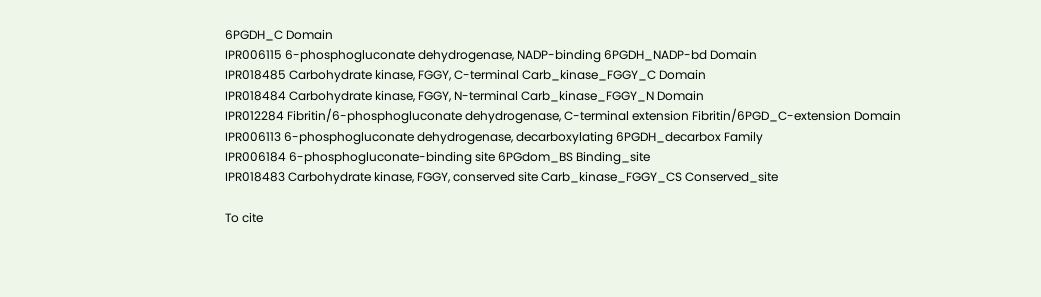6PGDH_C Domain
IPR006115 6-phosphogluconate dehydrogenase, NADP-binding 6PGDH_NADP-bd Domain
IPR018485 Carbohydrate kinase, FGGY, C-terminal Carb_kinase_FGGY_C Domain
IPR018484 Carbohydrate kinase, FGGY, N-terminal Carb_kinase_FGGY_N Domain
IPR012284 Fibritin/6-phosphogluconate dehydrogenase, C-terminal extension Fibritin/6PGD_C-extension Domain
IPR006113 6-phosphogluconate dehydrogenase, decarboxylating 6PGDH_decarbox Family
IPR006184 6-phosphogluconate-binding site 6PGdom_BS Binding_site
IPR018483 Carbohydrate kinase, FGGY, conserved site Carb_kinase_FGGY_CS Conserved_site

To cite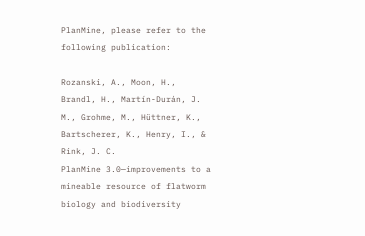PlanMine, please refer to the following publication:

Rozanski, A., Moon, H., Brandl, H., Martín-Durán, J. M., Grohme, M., Hüttner, K., Bartscherer, K., Henry, I., & Rink, J. C.
PlanMine 3.0—improvements to a mineable resource of flatworm biology and biodiversity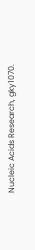Nucleic Acids Research, gky1070.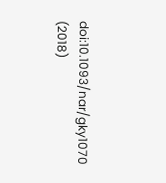doi:10.1093/nar/gky1070 (2018)